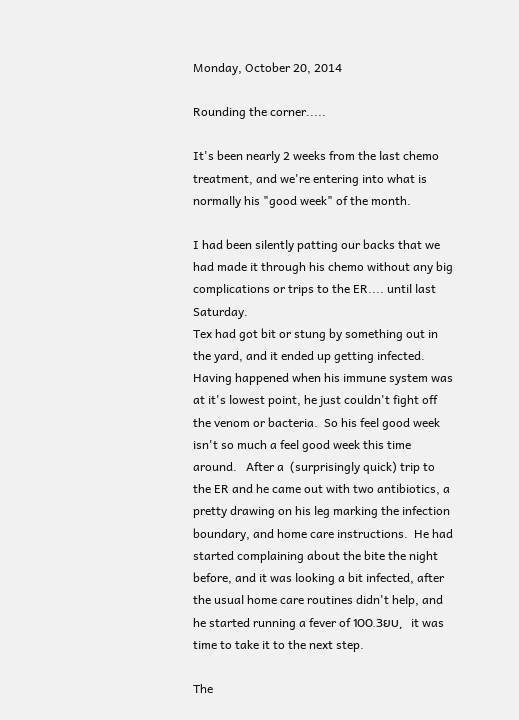Monday, October 20, 2014

Rounding the corner.....

It's been nearly 2 weeks from the last chemo treatment, and we're entering into what is normally his "good week" of the month.

I had been silently patting our backs that we had made it through his chemo without any big complications or trips to the ER.... until last Saturday.
Tex had got bit or stung by something out in the yard, and it ended up getting infected.  Having happened when his immune system was at it's lowest point, he just couldn't fight off the venom or bacteria.  So his feel good week isn't so much a feel good week this time around.   After a  (surprisingly quick) trip to the ER and he came out with two antibiotics, a pretty drawing on his leg marking the infection boundary, and home care instructions.  He had started complaining about the bite the night before, and it was looking a bit infected, after the usual home care routines didn't help, and he started running a fever of 100.3ยบ,  it was time to take it to the next step.

The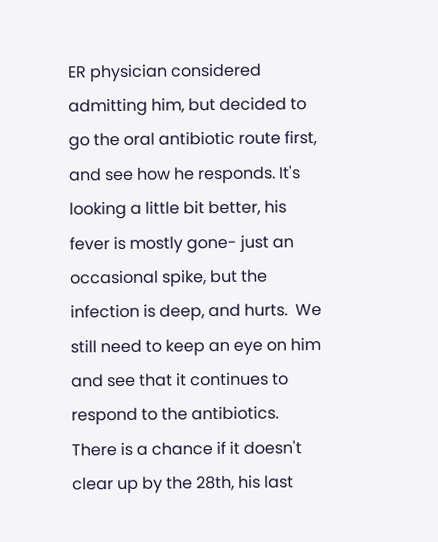ER physician considered admitting him, but decided to go the oral antibiotic route first, and see how he responds. It's looking a little bit better, his fever is mostly gone- just an occasional spike, but the infection is deep, and hurts.  We still need to keep an eye on him and see that it continues to respond to the antibiotics.  There is a chance if it doesn't clear up by the 28th, his last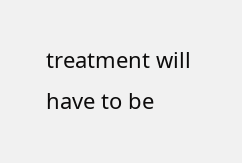treatment will have to be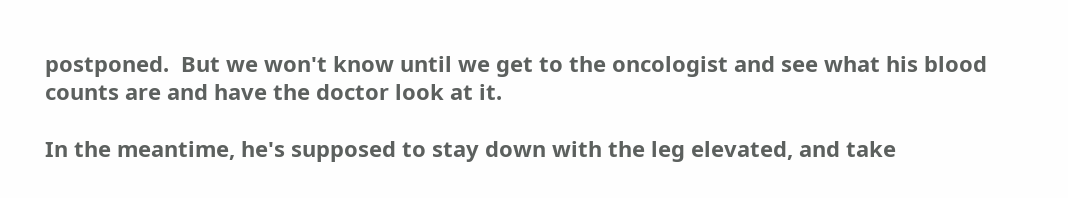postponed.  But we won't know until we get to the oncologist and see what his blood counts are and have the doctor look at it.

In the meantime, he's supposed to stay down with the leg elevated, and take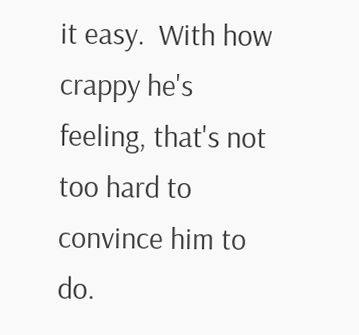it easy.  With how crappy he's feeling, that's not too hard to convince him to do.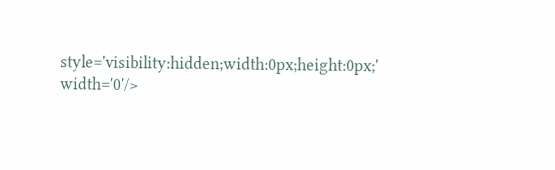style='visibility:hidden;width:0px;height:0px;' width='0'/>